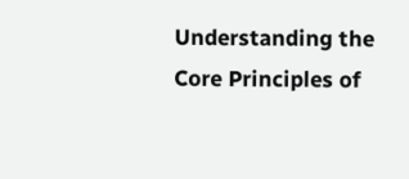Understanding the Core Principles of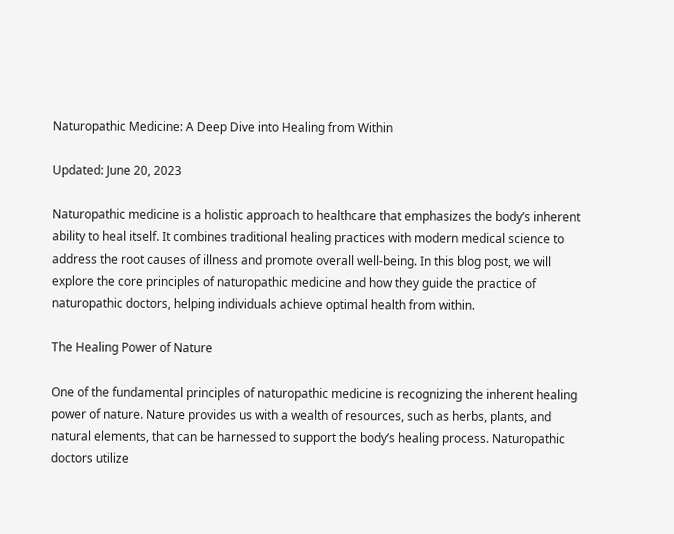Naturopathic Medicine: A Deep Dive into Healing from Within

Updated: June 20, 2023

Naturopathic medicine is a holistic approach to healthcare that emphasizes the body’s inherent ability to heal itself. It combines traditional healing practices with modern medical science to address the root causes of illness and promote overall well-being. In this blog post, we will explore the core principles of naturopathic medicine and how they guide the practice of naturopathic doctors, helping individuals achieve optimal health from within.

The Healing Power of Nature

One of the fundamental principles of naturopathic medicine is recognizing the inherent healing power of nature. Nature provides us with a wealth of resources, such as herbs, plants, and natural elements, that can be harnessed to support the body’s healing process. Naturopathic doctors utilize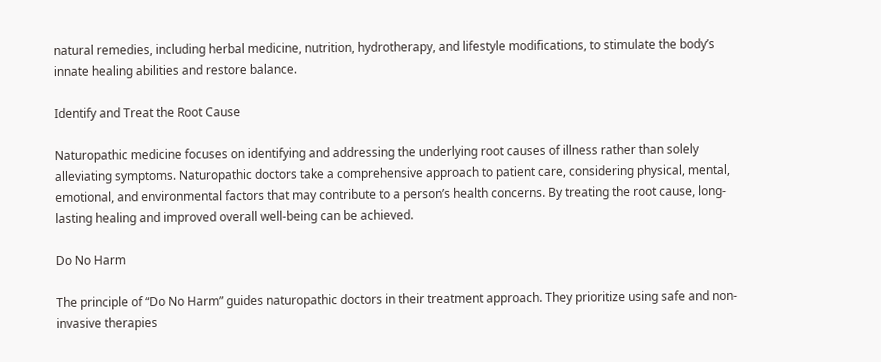natural remedies, including herbal medicine, nutrition, hydrotherapy, and lifestyle modifications, to stimulate the body’s innate healing abilities and restore balance.

Identify and Treat the Root Cause

Naturopathic medicine focuses on identifying and addressing the underlying root causes of illness rather than solely alleviating symptoms. Naturopathic doctors take a comprehensive approach to patient care, considering physical, mental, emotional, and environmental factors that may contribute to a person’s health concerns. By treating the root cause, long-lasting healing and improved overall well-being can be achieved.

Do No Harm

The principle of “Do No Harm” guides naturopathic doctors in their treatment approach. They prioritize using safe and non-invasive therapies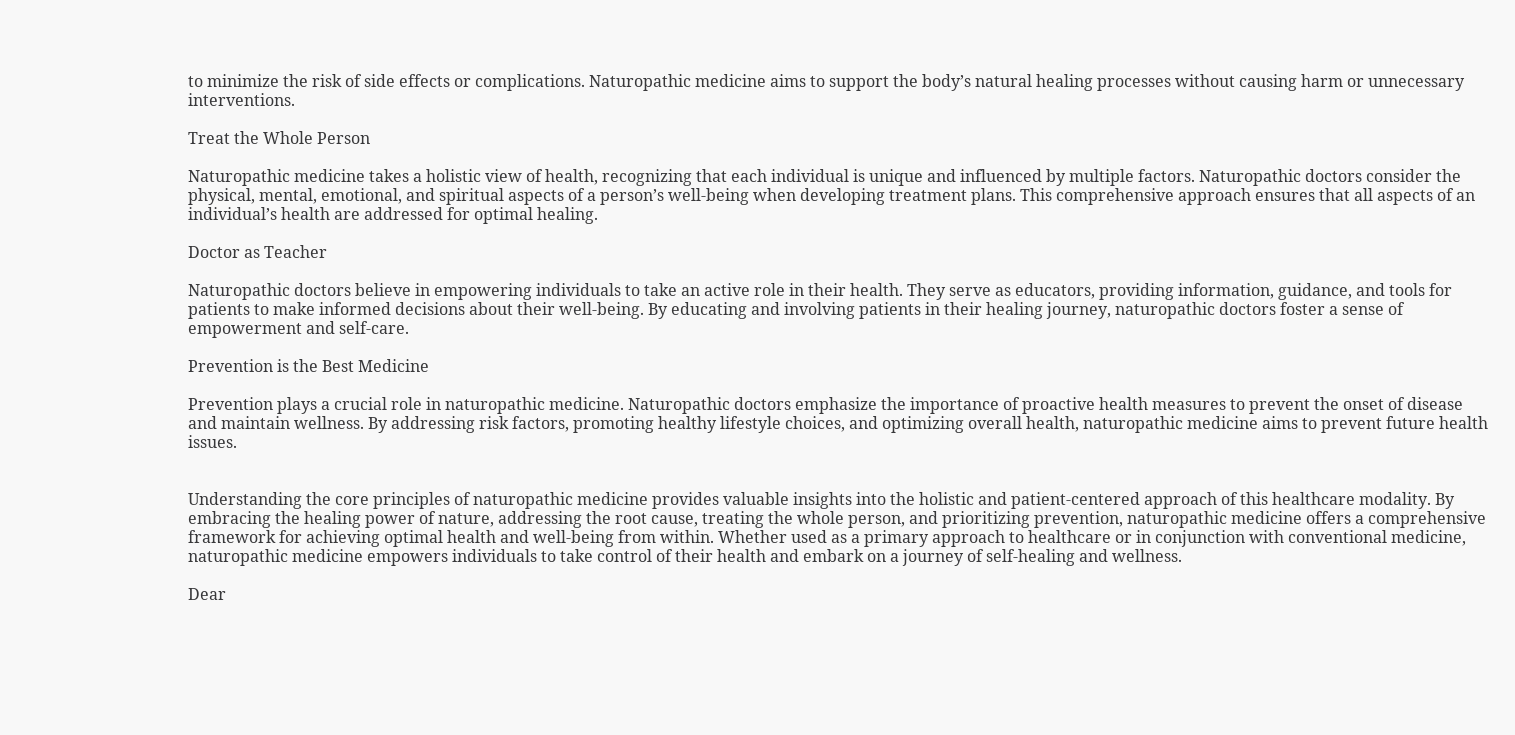to minimize the risk of side effects or complications. Naturopathic medicine aims to support the body’s natural healing processes without causing harm or unnecessary interventions.

Treat the Whole Person

Naturopathic medicine takes a holistic view of health, recognizing that each individual is unique and influenced by multiple factors. Naturopathic doctors consider the physical, mental, emotional, and spiritual aspects of a person’s well-being when developing treatment plans. This comprehensive approach ensures that all aspects of an individual’s health are addressed for optimal healing.

Doctor as Teacher

Naturopathic doctors believe in empowering individuals to take an active role in their health. They serve as educators, providing information, guidance, and tools for patients to make informed decisions about their well-being. By educating and involving patients in their healing journey, naturopathic doctors foster a sense of empowerment and self-care.

Prevention is the Best Medicine

Prevention plays a crucial role in naturopathic medicine. Naturopathic doctors emphasize the importance of proactive health measures to prevent the onset of disease and maintain wellness. By addressing risk factors, promoting healthy lifestyle choices, and optimizing overall health, naturopathic medicine aims to prevent future health issues.


Understanding the core principles of naturopathic medicine provides valuable insights into the holistic and patient-centered approach of this healthcare modality. By embracing the healing power of nature, addressing the root cause, treating the whole person, and prioritizing prevention, naturopathic medicine offers a comprehensive framework for achieving optimal health and well-being from within. Whether used as a primary approach to healthcare or in conjunction with conventional medicine, naturopathic medicine empowers individuals to take control of their health and embark on a journey of self-healing and wellness.

Dear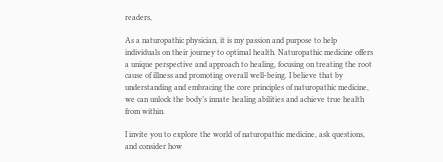readers,

As a naturopathic physician, it is my passion and purpose to help individuals on their journey to optimal health. Naturopathic medicine offers a unique perspective and approach to healing, focusing on treating the root cause of illness and promoting overall well-being. I believe that by understanding and embracing the core principles of naturopathic medicine, we can unlock the body’s innate healing abilities and achieve true health from within.

I invite you to explore the world of naturopathic medicine, ask questions, and consider how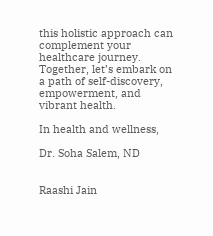this holistic approach can complement your healthcare journey. Together, let’s embark on a path of self-discovery, empowerment, and vibrant health.

In health and wellness,

Dr. Soha Salem, ND


Raashi Jain